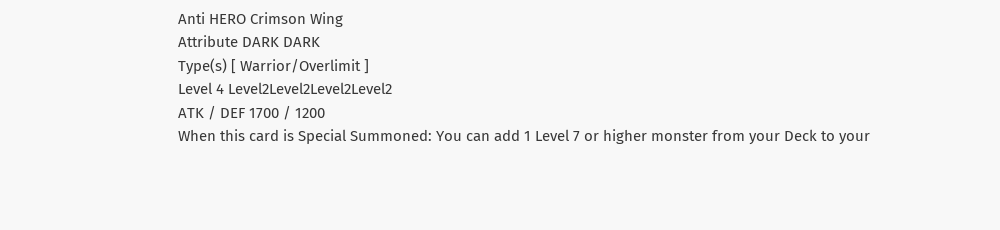Anti HERO Crimson Wing
Attribute DARK DARK
Type(s) [ Warrior/Overlimit ]
Level 4 Level2Level2Level2Level2
ATK / DEF 1700 / 1200
When this card is Special Summoned: You can add 1 Level 7 or higher monster from your Deck to your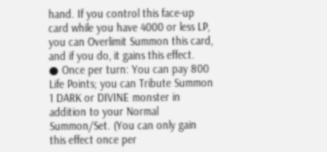hand. If you control this face-up card while you have 4000 or less LP, you can Overlimit Summon this card, and if you do, it gains this effect.
● Once per turn: You can pay 800 Life Points; you can Tribute Summon 1 DARK or DIVINE monster in addition to your Normal Summon/Set. (You can only gain this effect once per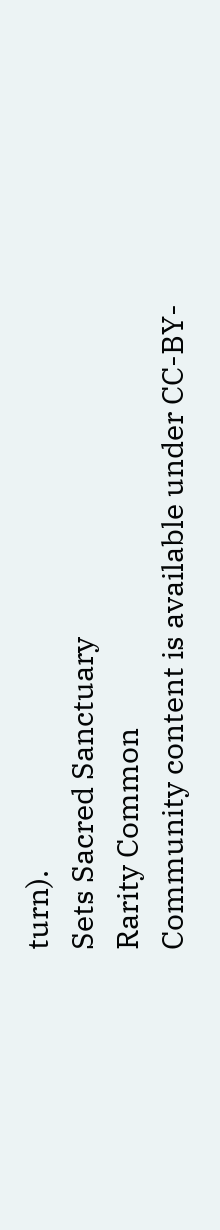turn).
Sets Sacred Sanctuary
Rarity Common
Community content is available under CC-BY-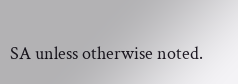SA unless otherwise noted.